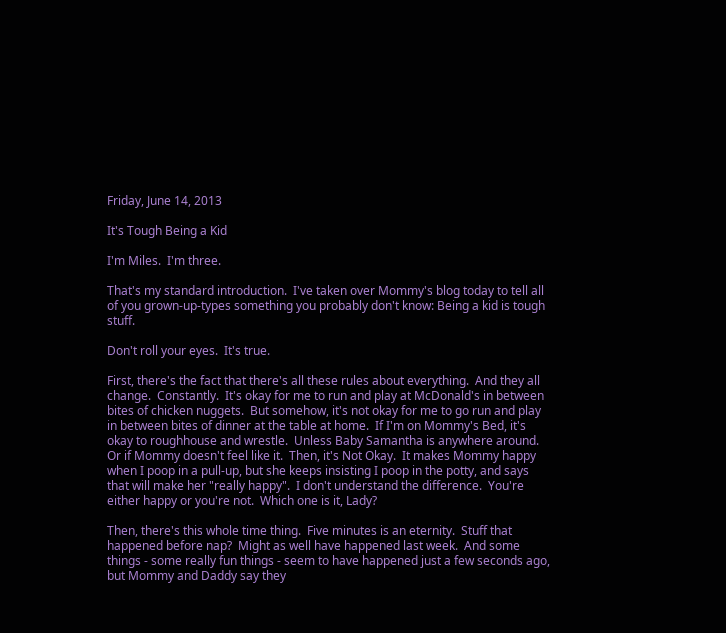Friday, June 14, 2013

It's Tough Being a Kid

I'm Miles.  I'm three.

That's my standard introduction.  I've taken over Mommy's blog today to tell all of you grown-up-types something you probably don't know: Being a kid is tough stuff.

Don't roll your eyes.  It's true.

First, there's the fact that there's all these rules about everything.  And they all change.  Constantly.  It's okay for me to run and play at McDonald's in between bites of chicken nuggets.  But somehow, it's not okay for me to go run and play in between bites of dinner at the table at home.  If I'm on Mommy's Bed, it's okay to roughhouse and wrestle.  Unless Baby Samantha is anywhere around.  Or if Mommy doesn't feel like it.  Then, it's Not Okay.  It makes Mommy happy when I poop in a pull-up, but she keeps insisting I poop in the potty, and says that will make her "really happy".  I don't understand the difference.  You're either happy or you're not.  Which one is it, Lady?

Then, there's this whole time thing.  Five minutes is an eternity.  Stuff that happened before nap?  Might as well have happened last week.  And some things - some really fun things - seem to have happened just a few seconds ago, but Mommy and Daddy say they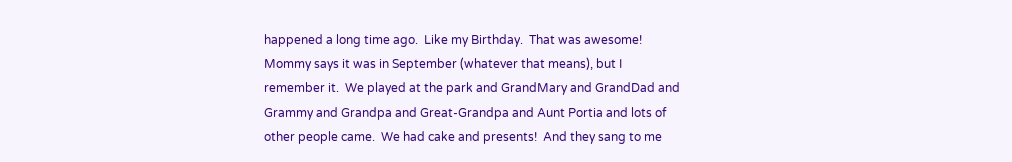happened a long time ago.  Like my Birthday.  That was awesome!  Mommy says it was in September (whatever that means), but I remember it.  We played at the park and GrandMary and GrandDad and Grammy and Grandpa and Great-Grandpa and Aunt Portia and lots of other people came.  We had cake and presents!  And they sang to me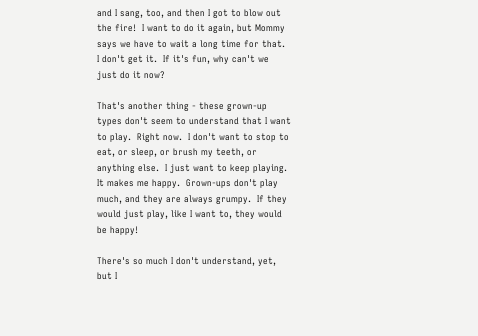and I sang, too, and then I got to blow out the fire!  I want to do it again, but Mommy says we have to wait a long time for that.  I don't get it.  If it's fun, why can't we just do it now?

That's another thing - these grown-up types don't seem to understand that I want to play.  Right now.  I don't want to stop to eat, or sleep, or brush my teeth, or anything else.  I just want to keep playing.  It makes me happy.  Grown-ups don't play much, and they are always grumpy.  If they would just play, like I want to, they would be happy!

There's so much I don't understand, yet, but I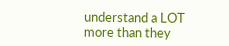understand a LOT more than they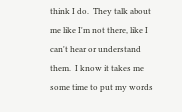think I do.  They talk about me like I'm not there, like I can't hear or understand them.  I know it takes me some time to put my words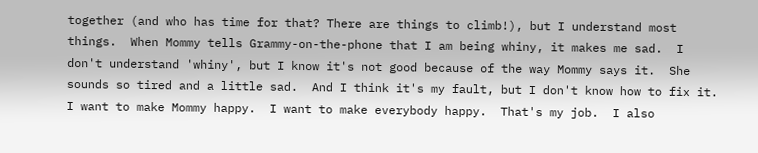together (and who has time for that? There are things to climb!), but I understand most things.  When Mommy tells Grammy-on-the-phone that I am being whiny, it makes me sad.  I don't understand 'whiny', but I know it's not good because of the way Mommy says it.  She sounds so tired and a little sad.  And I think it's my fault, but I don't know how to fix it.  I want to make Mommy happy.  I want to make everybody happy.  That's my job.  I also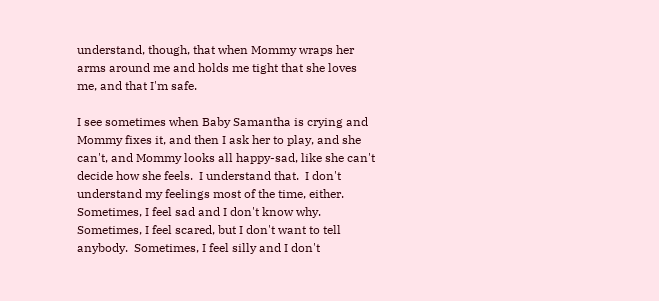understand, though, that when Mommy wraps her arms around me and holds me tight that she loves me, and that I'm safe.

I see sometimes when Baby Samantha is crying and Mommy fixes it, and then I ask her to play, and she can't, and Mommy looks all happy-sad, like she can't decide how she feels.  I understand that.  I don't understand my feelings most of the time, either.  Sometimes, I feel sad and I don't know why.  Sometimes, I feel scared, but I don't want to tell anybody.  Sometimes, I feel silly and I don't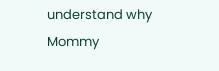understand why Mommy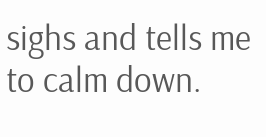sighs and tells me to calm down.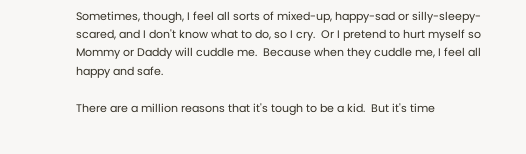Sometimes, though, I feel all sorts of mixed-up, happy-sad or silly-sleepy-scared, and I don't know what to do, so I cry.  Or I pretend to hurt myself so Mommy or Daddy will cuddle me.  Because when they cuddle me, I feel all happy and safe.

There are a million reasons that it's tough to be a kid.  But it's time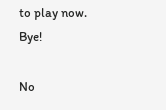to play now.  Bye!

No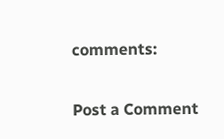comments:

Post a Comment